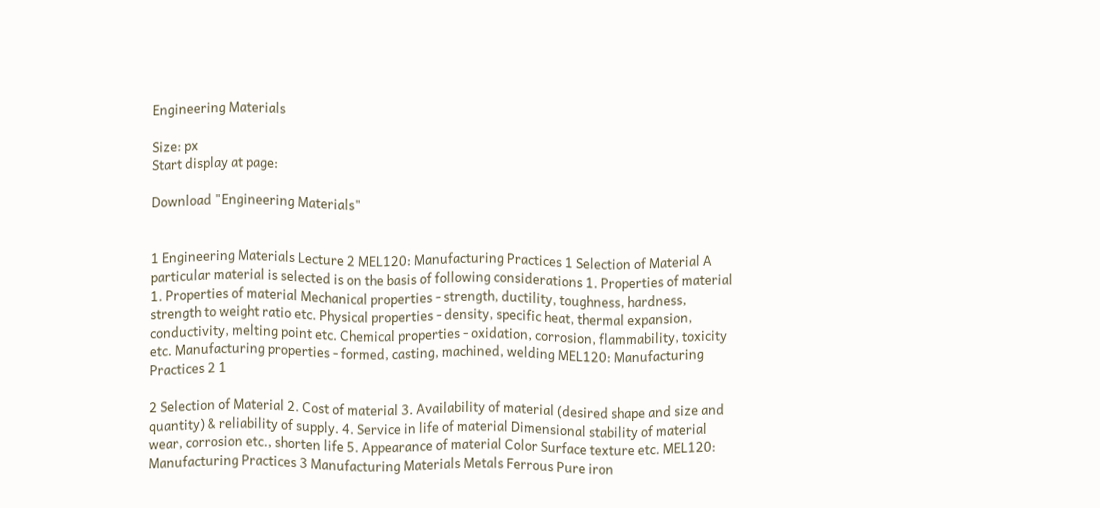Engineering Materials

Size: px
Start display at page:

Download "Engineering Materials"


1 Engineering Materials Lecture 2 MEL120: Manufacturing Practices 1 Selection of Material A particular material is selected is on the basis of following considerations 1. Properties of material 1. Properties of material Mechanical properties - strength, ductility, toughness, hardness, strength to weight ratio etc. Physical properties - density, specific heat, thermal expansion, conductivity, melting point etc. Chemical properties - oxidation, corrosion, flammability, toxicity etc. Manufacturing properties - formed, casting, machined, welding MEL120: Manufacturing Practices 2 1

2 Selection of Material 2. Cost of material 3. Availability of material (desired shape and size and quantity) & reliability of supply. 4. Service in life of material Dimensional stability of material wear, corrosion etc., shorten life 5. Appearance of material Color Surface texture etc. MEL120: Manufacturing Practices 3 Manufacturing Materials Metals Ferrous Pure iron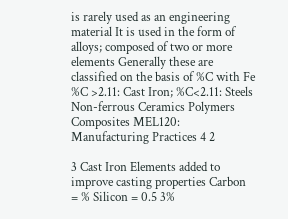is rarely used as an engineering material It is used in the form of alloys; composed of two or more elements Generally these are classified on the basis of %C with Fe %C >2.11: Cast Iron; %C<2.11: Steels Non-ferrous Ceramics Polymers Composites MEL120: Manufacturing Practices 4 2

3 Cast Iron Elements added to improve casting properties Carbon = % Silicon = 0.5 3%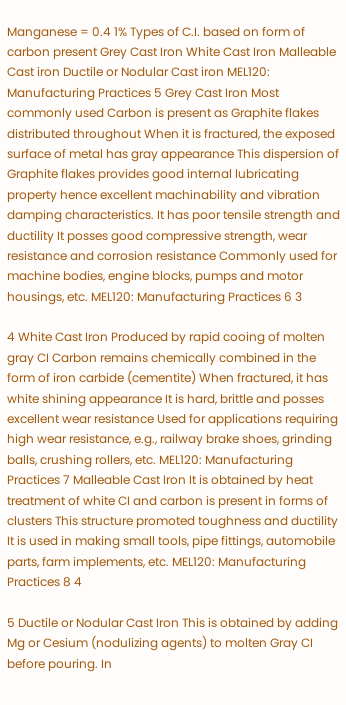Manganese = 0.4 1% Types of C.I. based on form of carbon present Grey Cast Iron White Cast Iron Malleable Cast iron Ductile or Nodular Cast iron MEL120: Manufacturing Practices 5 Grey Cast Iron Most commonly used Carbon is present as Graphite flakes distributed throughout When it is fractured, the exposed surface of metal has gray appearance This dispersion of Graphite flakes provides good internal lubricating property hence excellent machinability and vibration damping characteristics. It has poor tensile strength and ductility It posses good compressive strength, wear resistance and corrosion resistance Commonly used for machine bodies, engine blocks, pumps and motor housings, etc. MEL120: Manufacturing Practices 6 3

4 White Cast Iron Produced by rapid cooing of molten gray CI Carbon remains chemically combined in the form of iron carbide (cementite) When fractured, it has white shining appearance It is hard, brittle and posses excellent wear resistance Used for applications requiring high wear resistance, e.g., railway brake shoes, grinding balls, crushing rollers, etc. MEL120: Manufacturing Practices 7 Malleable Cast Iron It is obtained by heat treatment of white CI and carbon is present in forms of clusters This structure promoted toughness and ductility It is used in making small tools, pipe fittings, automobile parts, farm implements, etc. MEL120: Manufacturing Practices 8 4

5 Ductile or Nodular Cast Iron This is obtained by adding Mg or Cesium (nodulizing agents) to molten Gray CI before pouring. In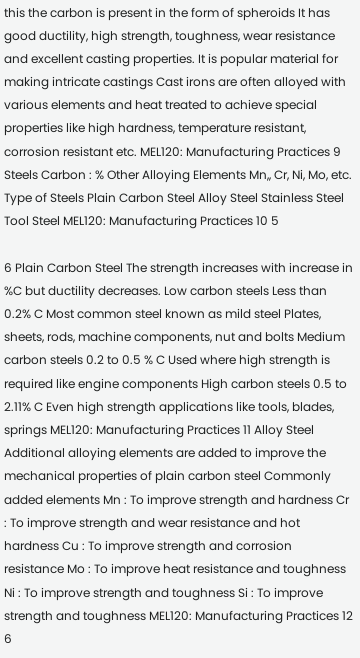this the carbon is present in the form of spheroids It has good ductility, high strength, toughness, wear resistance and excellent casting properties. It is popular material for making intricate castings Cast irons are often alloyed with various elements and heat treated to achieve special properties like high hardness, temperature resistant, corrosion resistant etc. MEL120: Manufacturing Practices 9 Steels Carbon : % Other Alloying Elements Mn,, Cr, Ni, Mo, etc. Type of Steels Plain Carbon Steel Alloy Steel Stainless Steel Tool Steel MEL120: Manufacturing Practices 10 5

6 Plain Carbon Steel The strength increases with increase in %C but ductility decreases. Low carbon steels Less than 0.2% C Most common steel known as mild steel Plates, sheets, rods, machine components, nut and bolts Medium carbon steels 0.2 to 0.5 % C Used where high strength is required like engine components High carbon steels 0.5 to 2.11% C Even high strength applications like tools, blades, springs MEL120: Manufacturing Practices 11 Alloy Steel Additional alloying elements are added to improve the mechanical properties of plain carbon steel Commonly added elements Mn : To improve strength and hardness Cr : To improve strength and wear resistance and hot hardness Cu : To improve strength and corrosion resistance Mo : To improve heat resistance and toughness Ni : To improve strength and toughness Si : To improve strength and toughness MEL120: Manufacturing Practices 12 6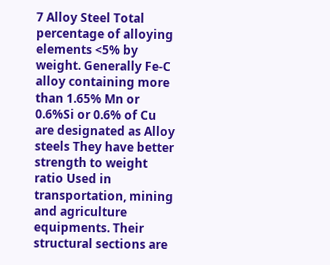7 Alloy Steel Total percentage of alloying elements <5% by weight. Generally Fe-C alloy containing more than 1.65% Mn or 0.6%Si or 0.6% of Cu are designated as Alloy steels They have better strength to weight ratio Used in transportation, mining and agriculture equipments. Their structural sections are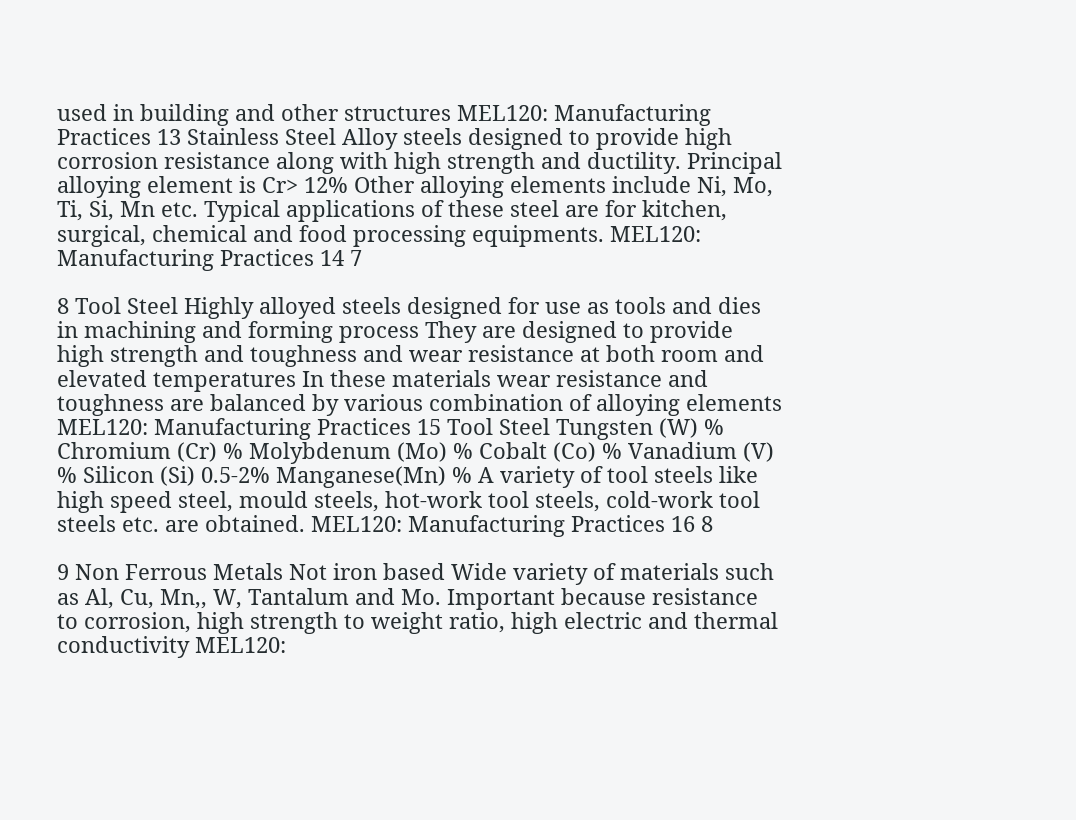used in building and other structures MEL120: Manufacturing Practices 13 Stainless Steel Alloy steels designed to provide high corrosion resistance along with high strength and ductility. Principal alloying element is Cr> 12% Other alloying elements include Ni, Mo, Ti, Si, Mn etc. Typical applications of these steel are for kitchen, surgical, chemical and food processing equipments. MEL120: Manufacturing Practices 14 7

8 Tool Steel Highly alloyed steels designed for use as tools and dies in machining and forming process They are designed to provide high strength and toughness and wear resistance at both room and elevated temperatures In these materials wear resistance and toughness are balanced by various combination of alloying elements MEL120: Manufacturing Practices 15 Tool Steel Tungsten (W) % Chromium (Cr) % Molybdenum (Mo) % Cobalt (Co) % Vanadium (V) % Silicon (Si) 0.5-2% Manganese(Mn) % A variety of tool steels like high speed steel, mould steels, hot-work tool steels, cold-work tool steels etc. are obtained. MEL120: Manufacturing Practices 16 8

9 Non Ferrous Metals Not iron based Wide variety of materials such as Al, Cu, Mn,, W, Tantalum and Mo. Important because resistance to corrosion, high strength to weight ratio, high electric and thermal conductivity MEL120: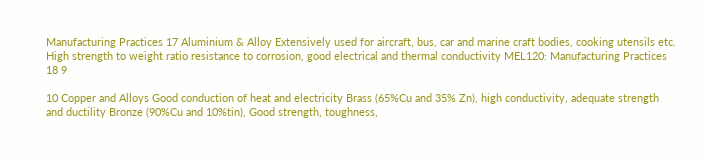Manufacturing Practices 17 Aluminium & Alloy Extensively used for aircraft, bus, car and marine craft bodies, cooking utensils etc. High strength to weight ratio resistance to corrosion, good electrical and thermal conductivity MEL120: Manufacturing Practices 18 9

10 Copper and Alloys Good conduction of heat and electricity Brass (65%Cu and 35% Zn), high conductivity, adequate strength and ductility Bronze (90%Cu and 10%tin), Good strength, toughness,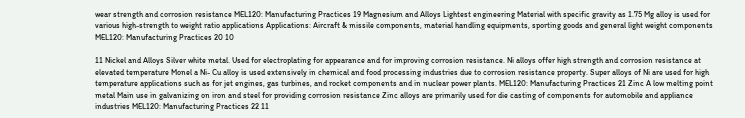wear strength and corrosion resistance MEL120: Manufacturing Practices 19 Magnesium and Alloys Lightest engineering Material with specific gravity as 1.75 Mg alloy is used for various high-strength to weight ratio applications Applications: Aircraft & missile components, material handling equipments, sporting goods and general light weight components MEL120: Manufacturing Practices 20 10

11 Nickel and Alloys Silver white metal. Used for electroplating for appearance and for improving corrosion resistance. Ni alloys offer high strength and corrosion resistance at elevated temperature Monel a Ni- Cu alloy is used extensively in chemical and food processing industries due to corrosion resistance property. Super alloys of Ni are used for high temperature applications such as for jet engines, gas turbines, and rocket components and in nuclear power plants. MEL120: Manufacturing Practices 21 Zinc A low melting point metal Main use in galvanizing on iron and steel for providing corrosion resistance Zinc alloys are primarily used for die casting of components for automobile and appliance industries MEL120: Manufacturing Practices 22 11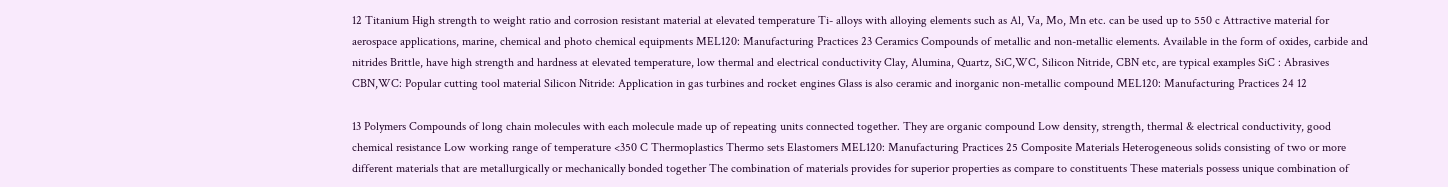12 Titanium High strength to weight ratio and corrosion resistant material at elevated temperature Ti- alloys with alloying elements such as Al, Va, Mo, Mn etc. can be used up to 550 c Attractive material for aerospace applications, marine, chemical and photo chemical equipments MEL120: Manufacturing Practices 23 Ceramics Compounds of metallic and non-metallic elements. Available in the form of oxides, carbide and nitrides Brittle, have high strength and hardness at elevated temperature, low thermal and electrical conductivity Clay, Alumina, Quartz, SiC,WC, Silicon Nitride, CBN etc, are typical examples SiC : Abrasives CBN,WC: Popular cutting tool material Silicon Nitride: Application in gas turbines and rocket engines Glass is also ceramic and inorganic non-metallic compound MEL120: Manufacturing Practices 24 12

13 Polymers Compounds of long chain molecules with each molecule made up of repeating units connected together. They are organic compound Low density, strength, thermal & electrical conductivity, good chemical resistance Low working range of temperature <350 C Thermoplastics Thermo sets Elastomers MEL120: Manufacturing Practices 25 Composite Materials Heterogeneous solids consisting of two or more different materials that are metallurgically or mechanically bonded together The combination of materials provides for superior properties as compare to constituents These materials possess unique combination of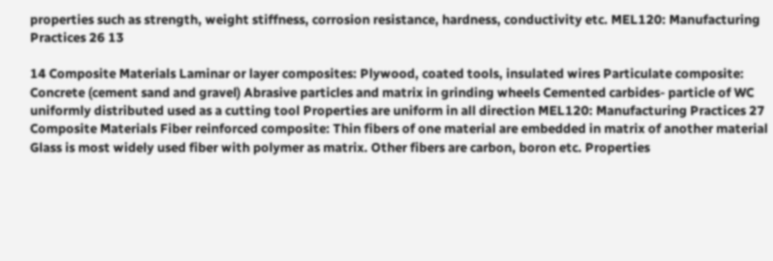properties such as strength, weight stiffness, corrosion resistance, hardness, conductivity etc. MEL120: Manufacturing Practices 26 13

14 Composite Materials Laminar or layer composites: Plywood, coated tools, insulated wires Particulate composite: Concrete (cement sand and gravel) Abrasive particles and matrix in grinding wheels Cemented carbides- particle of WC uniformly distributed used as a cutting tool Properties are uniform in all direction MEL120: Manufacturing Practices 27 Composite Materials Fiber reinforced composite: Thin fibers of one material are embedded in matrix of another material Glass is most widely used fiber with polymer as matrix. Other fibers are carbon, boron etc. Properties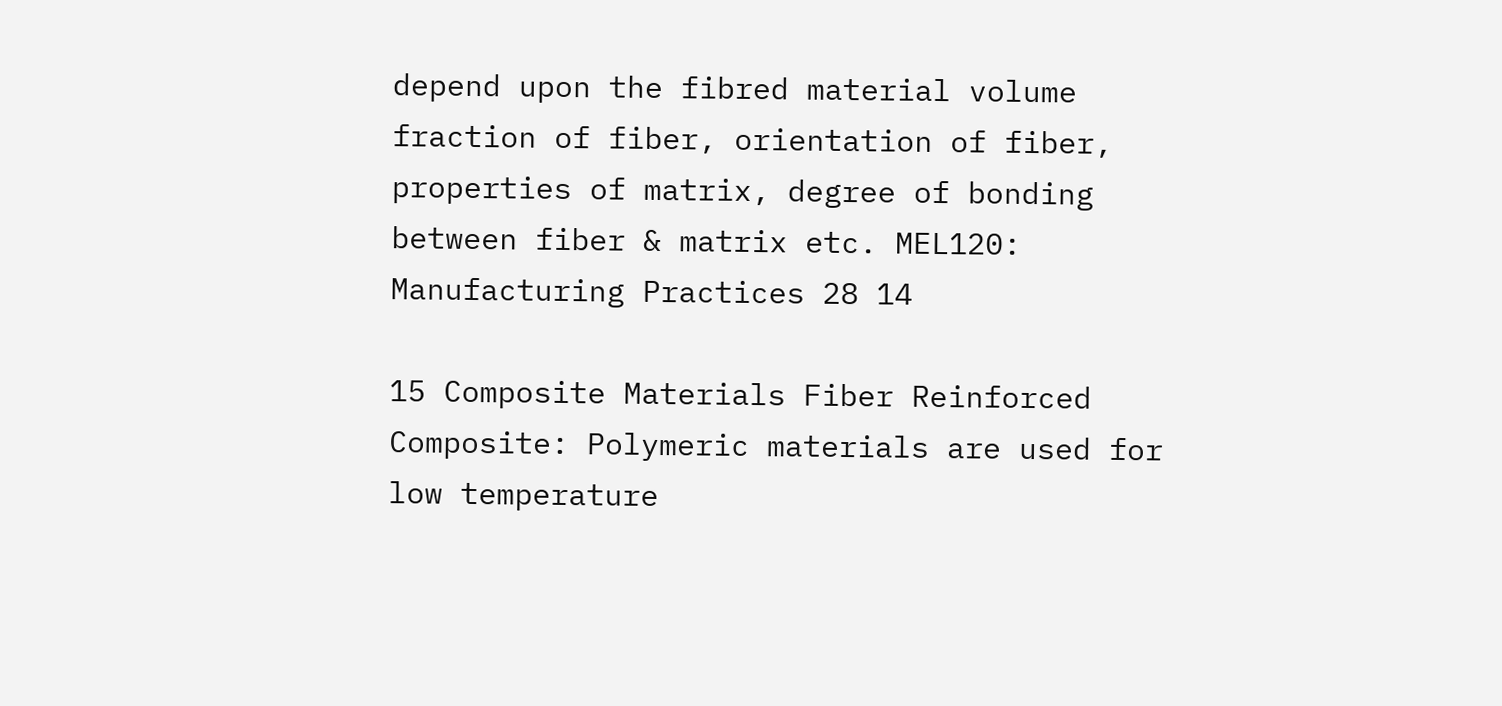depend upon the fibred material volume fraction of fiber, orientation of fiber, properties of matrix, degree of bonding between fiber & matrix etc. MEL120: Manufacturing Practices 28 14

15 Composite Materials Fiber Reinforced Composite: Polymeric materials are used for low temperature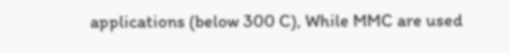applications (below 300 C), While MMC are used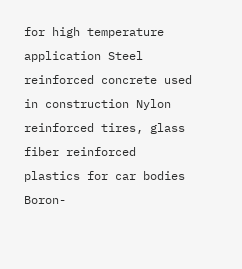for high temperature application Steel reinforced concrete used in construction Nylon reinforced tires, glass fiber reinforced plastics for car bodies Boron-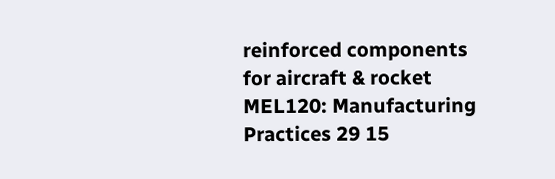reinforced components for aircraft & rocket MEL120: Manufacturing Practices 29 15